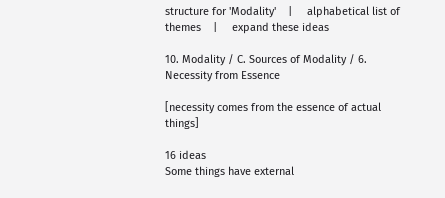structure for 'Modality'    |     alphabetical list of themes    |     expand these ideas

10. Modality / C. Sources of Modality / 6. Necessity from Essence

[necessity comes from the essence of actual things]

16 ideas
Some things have external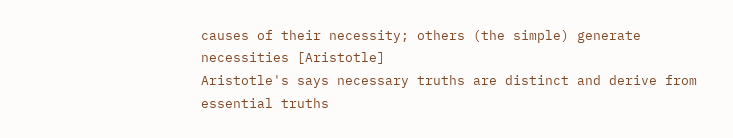causes of their necessity; others (the simple) generate necessities [Aristotle]
Aristotle's says necessary truths are distinct and derive from essential truths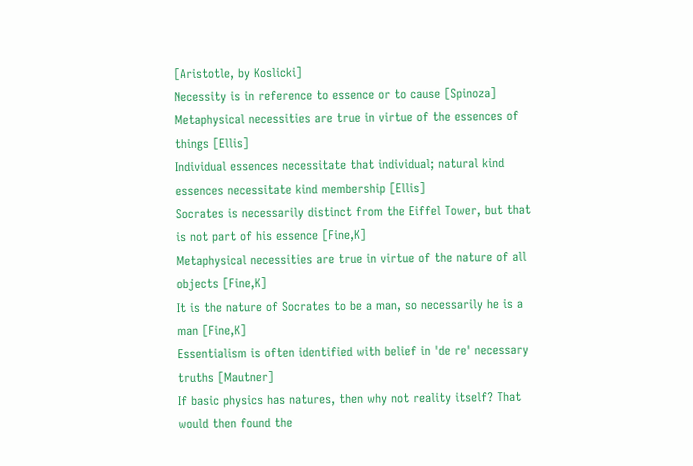[Aristotle, by Koslicki]
Necessity is in reference to essence or to cause [Spinoza]
Metaphysical necessities are true in virtue of the essences of things [Ellis]
Individual essences necessitate that individual; natural kind essences necessitate kind membership [Ellis]
Socrates is necessarily distinct from the Eiffel Tower, but that is not part of his essence [Fine,K]
Metaphysical necessities are true in virtue of the nature of all objects [Fine,K]
It is the nature of Socrates to be a man, so necessarily he is a man [Fine,K]
Essentialism is often identified with belief in 'de re' necessary truths [Mautner]
If basic physics has natures, then why not reality itself? That would then found the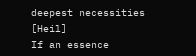deepest necessities [Heil]
If an essence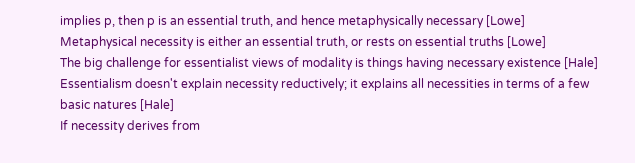implies p, then p is an essential truth, and hence metaphysically necessary [Lowe]
Metaphysical necessity is either an essential truth, or rests on essential truths [Lowe]
The big challenge for essentialist views of modality is things having necessary existence [Hale]
Essentialism doesn't explain necessity reductively; it explains all necessities in terms of a few basic natures [Hale]
If necessity derives from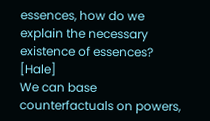essences, how do we explain the necessary existence of essences? [Hale]
We can base counterfactuals on powers,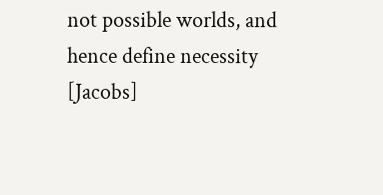not possible worlds, and hence define necessity [Jacobs]